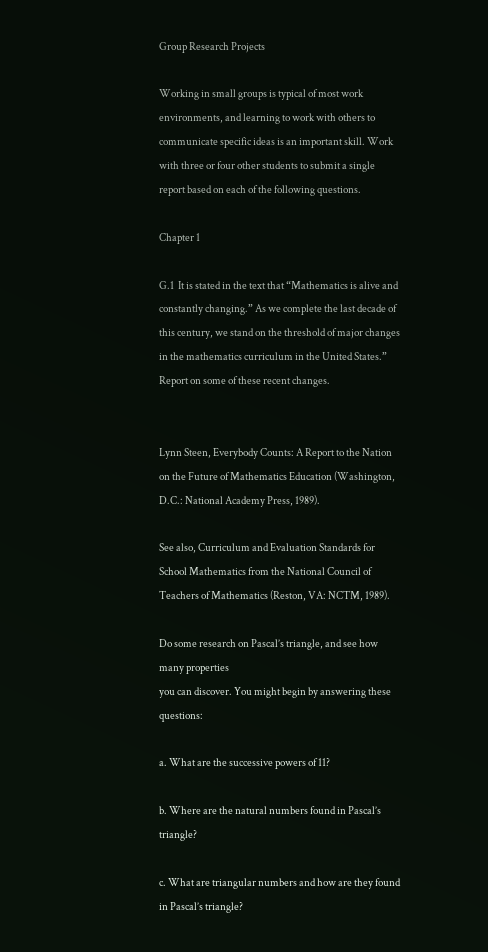Group Research Projects

Working in small groups is typical of most work environments, and learning to work with others to communicate specific ideas is an important skill. Work with three or four other students to submit a single report based on each of the following questions.

Chapter 1

G.1  It is stated in the text that “Mathematics is alive and constantly changing.” As we complete the last decade of this century, we stand on the threshold of major changes in the mathematics curriculum in the United States.” Report on some of these recent changes.


Lynn Steen, Everybody Counts: A Report to the Nation on the Future of Mathematics Education (Washington, D.C.: National Academy Press, 1989).

See also, Curriculum and Evaluation Standards for School Mathematics from the National Council of Teachers of Mathematics (Reston, VA: NCTM, 1989).

Do some research on Pascal’s triangle, and see how many properties
you can discover. You might begin by answering these questions:

a. What are the successive powers of 11?

b. Where are the natural numbers found in Pascal’s triangle?

c. What are triangular numbers and how are they found in Pascal’s triangle?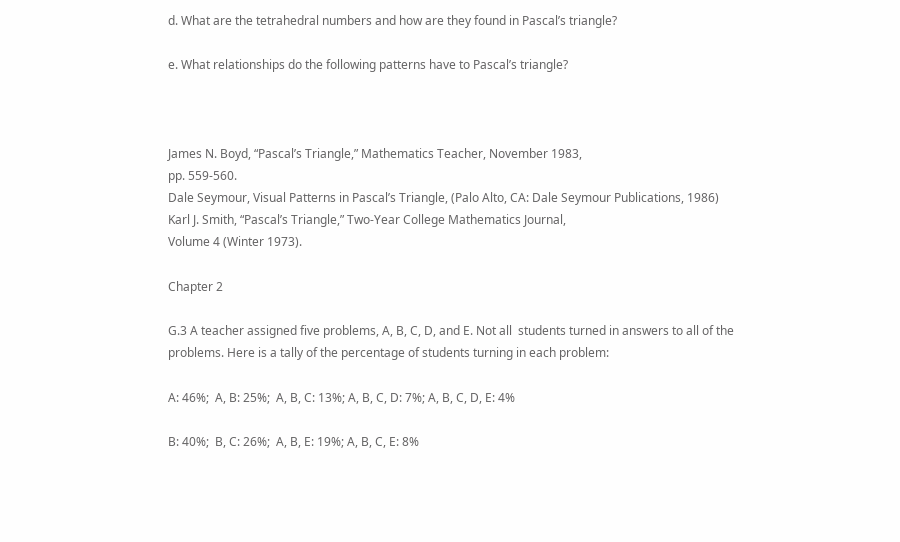d. What are the tetrahedral numbers and how are they found in Pascal’s triangle?

e. What relationships do the following patterns have to Pascal’s triangle?



James N. Boyd, “Pascal’s Triangle,” Mathematics Teacher, November 1983,
pp. 559-560.
Dale Seymour, Visual Patterns in Pascal’s Triangle, (Palo Alto, CA: Dale Seymour Publications, 1986)
Karl J. Smith, “Pascal’s Triangle,” Two-Year College Mathematics Journal,
Volume 4 (Winter 1973).

Chapter 2

G.3 A teacher assigned five problems, A, B, C, D, and E. Not all  students turned in answers to all of the problems. Here is a tally of the percentage of students turning in each problem:

A: 46%;  A, B: 25%;  A, B, C: 13%; A, B, C, D: 7%; A, B, C, D, E: 4%

B: 40%;  B, C: 26%;  A, B, E: 19%; A, B, C, E: 8%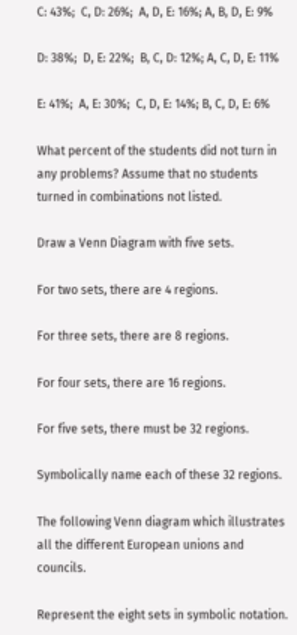C: 43%;  C, D: 26%;  A, D, E: 16%; A, B, D, E: 9%

D: 38%;  D, E: 22%;  B, C, D: 12%; A, C, D, E: 11%

E: 41%;  A, E: 30%;  C, D, E: 14%; B, C, D, E: 6%

What percent of the students did not turn in any problems? Assume that no students turned in combinations not listed.

Draw a Venn Diagram with five sets.

For two sets, there are 4 regions.

For three sets, there are 8 regions.

For four sets, there are 16 regions.

For five sets, there must be 32 regions.

Symbolically name each of these 32 regions.

The following Venn diagram which illustrates all the different European unions and councils.

Represent the eight sets in symbolic notation.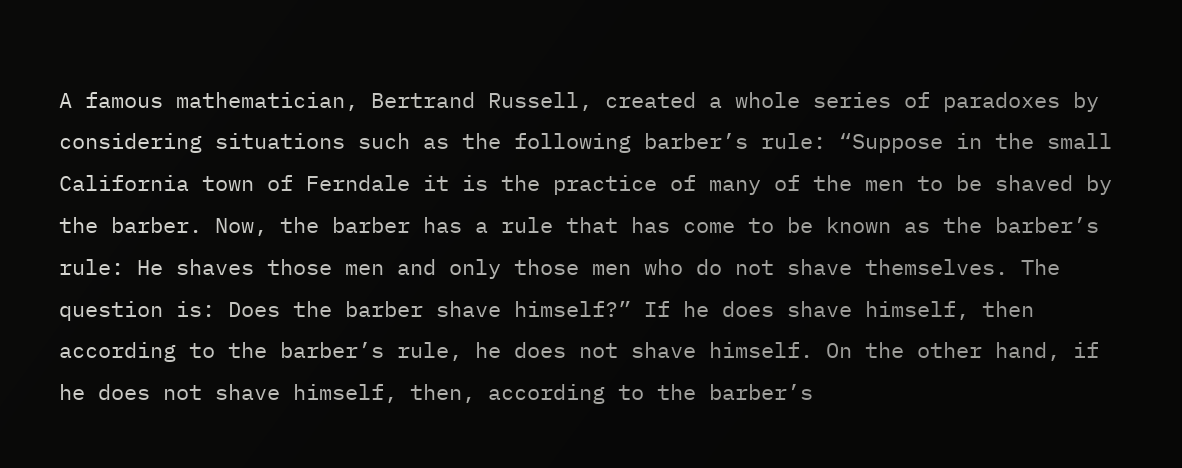A famous mathematician, Bertrand Russell, created a whole series of paradoxes by considering situations such as the following barber’s rule: “Suppose in the small California town of Ferndale it is the practice of many of the men to be shaved by the barber. Now, the barber has a rule that has come to be known as the barber’s rule: He shaves those men and only those men who do not shave themselves. The question is: Does the barber shave himself?” If he does shave himself, then according to the barber’s rule, he does not shave himself. On the other hand, if he does not shave himself, then, according to the barber’s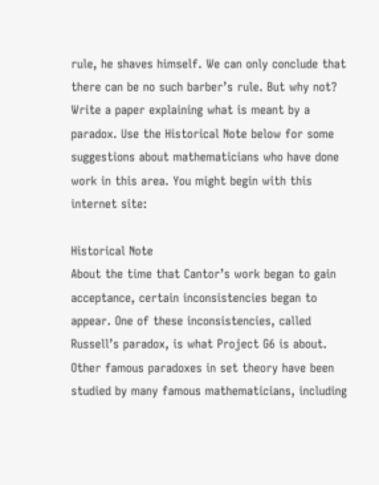rule, he shaves himself. We can only conclude that there can be no such barber’s rule. But why not? Write a paper explaining what is meant by a paradox. Use the Historical Note below for some suggestions about mathematicians who have done work in this area. You might begin with this internet site:

Historical Note
About the time that Cantor’s work began to gain acceptance, certain inconsistencies began to appear. One of these inconsistencies, called Russell’s paradox, is what Project G6 is about. Other famous paradoxes in set theory have been studied by many famous mathematicians, including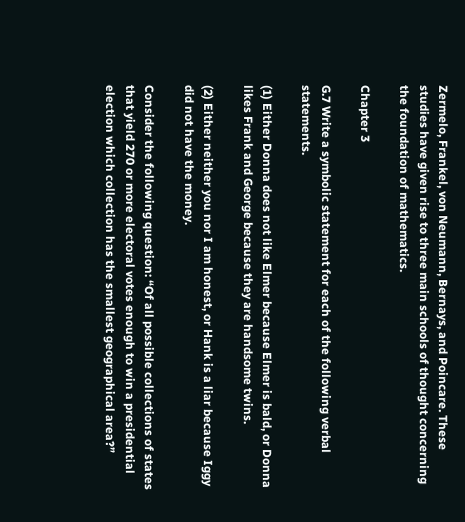Zermelo, Frankel, von Neumann, Bernays, and Poincare. These studies have given rise to three main schools of thought concerning the foundation of mathematics.

Chapter 3

G.7 Write a symbolic statement for each of the following verbal statements.

(1) Either Donna does not like Elmer because Elmer is bald, or Donna likes Frank and George because they are handsome twins.

(2) Either neither you nor I am honest, or Hank is a liar because Iggy did not have the money.

Consider the following question: “Of all possible collections of states that yield 270 or more electoral votes enough to win a presidential election which collection has the smallest geographical area?”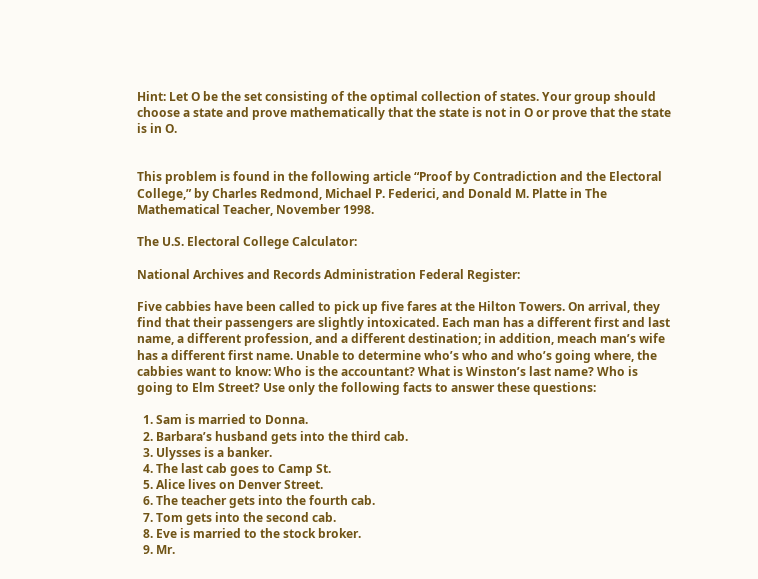Hint: Let O be the set consisting of the optimal collection of states. Your group should choose a state and prove mathematically that the state is not in O or prove that the state is in O.


This problem is found in the following article “Proof by Contradiction and the Electoral College,” by Charles Redmond, Michael P. Federici, and Donald M. Platte in The Mathematical Teacher, November 1998.

The U.S. Electoral College Calculator:

National Archives and Records Administration Federal Register:

Five cabbies have been called to pick up five fares at the Hilton Towers. On arrival, they find that their passengers are slightly intoxicated. Each man has a different first and last name, a different profession, and a different destination; in addition, meach man’s wife has a different first name. Unable to determine who’s who and who’s going where, the cabbies want to know: Who is the accountant? What is Winston’s last name? Who is going to Elm Street? Use only the following facts to answer these questions:

  1. Sam is married to Donna.
  2. Barbara’s husband gets into the third cab.
  3. Ulysses is a banker.
  4. The last cab goes to Camp St.
  5. Alice lives on Denver Street.
  6. The teacher gets into the fourth cab.
  7. Tom gets into the second cab.
  8. Eve is married to the stock broker.
  9. Mr.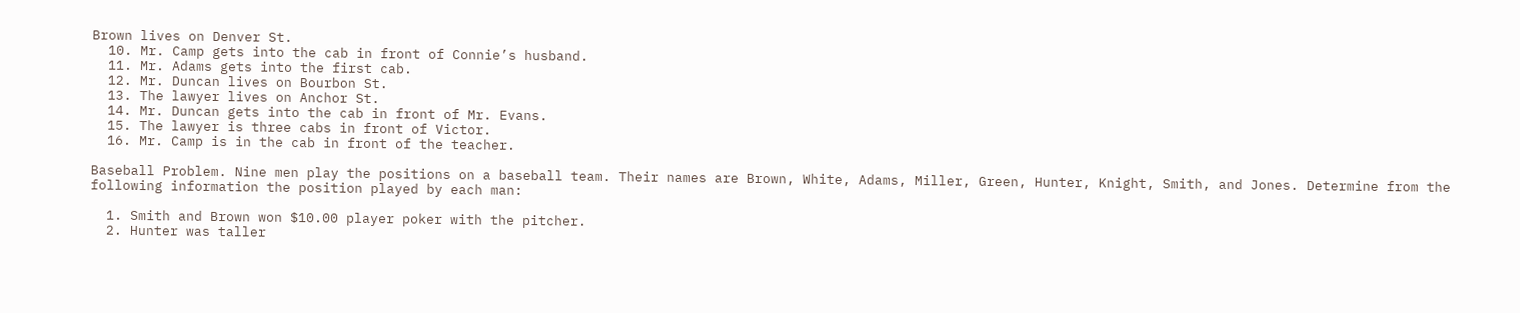Brown lives on Denver St.
  10. Mr. Camp gets into the cab in front of Connie’s husband.
  11. Mr. Adams gets into the first cab.
  12. Mr. Duncan lives on Bourbon St.
  13. The lawyer lives on Anchor St.
  14. Mr. Duncan gets into the cab in front of Mr. Evans.
  15. The lawyer is three cabs in front of Victor.
  16. Mr. Camp is in the cab in front of the teacher.

Baseball Problem. Nine men play the positions on a baseball team. Their names are Brown, White, Adams, Miller, Green, Hunter, Knight, Smith, and Jones. Determine from the following information the position played by each man:

  1. Smith and Brown won $10.00 player poker with the pitcher.
  2. Hunter was taller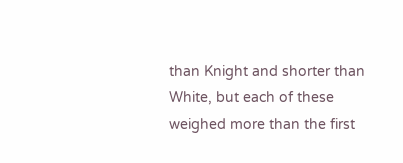than Knight and shorter than White, but each of these weighed more than the first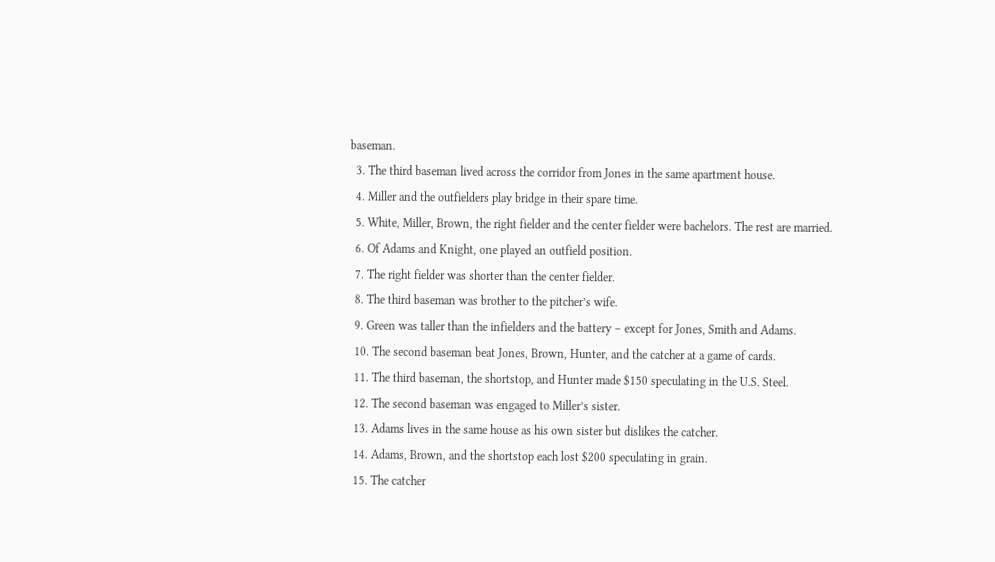baseman.
  3. The third baseman lived across the corridor from Jones in the same apartment house.
  4. Miller and the outfielders play bridge in their spare time.
  5. White, Miller, Brown, the right fielder and the center fielder were bachelors. The rest are married.
  6. Of Adams and Knight, one played an outfield position.
  7. The right fielder was shorter than the center fielder.
  8. The third baseman was brother to the pitcher’s wife.
  9. Green was taller than the infielders and the battery – except for Jones, Smith and Adams.
  10. The second baseman beat Jones, Brown, Hunter, and the catcher at a game of cards.
  11. The third baseman, the shortstop, and Hunter made $150 speculating in the U.S. Steel.
  12. The second baseman was engaged to Miller’s sister.
  13. Adams lives in the same house as his own sister but dislikes the catcher.
  14. Adams, Brown, and the shortstop each lost $200 speculating in grain.
  15. The catcher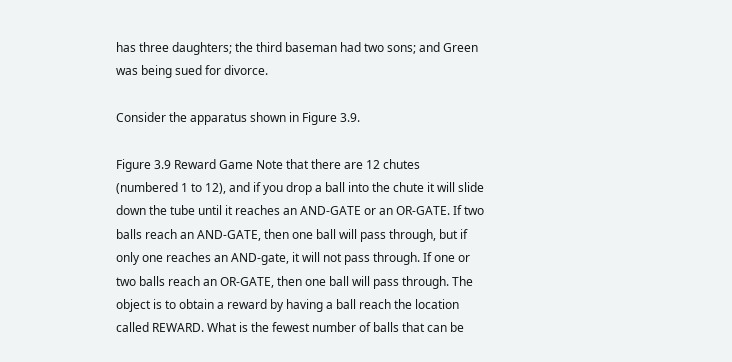has three daughters; the third baseman had two sons; and Green was being sued for divorce.

Consider the apparatus shown in Figure 3.9.

Figure 3.9 Reward Game Note that there are 12 chutes (numbered 1 to 12), and if you drop a ball into the chute it will slide down the tube until it reaches an AND-GATE or an OR-GATE. If two balls reach an AND-GATE, then one ball will pass through, but if only one reaches an AND-gate, it will not pass through. If one or two balls reach an OR-GATE, then one ball will pass through. The object is to obtain a reward by having a ball reach the location called REWARD. What is the fewest number of balls that can be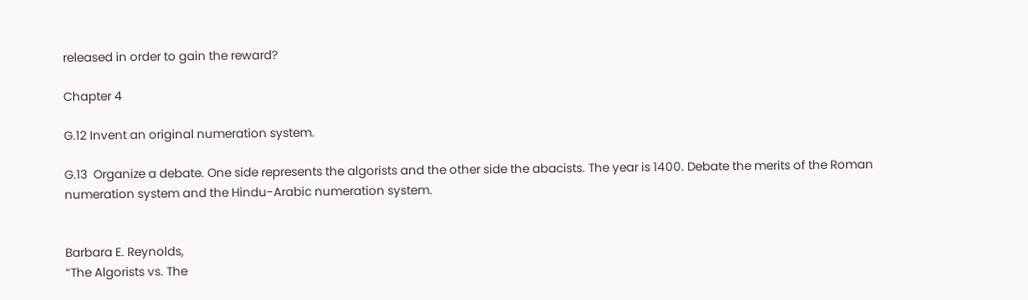released in order to gain the reward?

Chapter 4

G.12 Invent an original numeration system.

G.13  Organize a debate. One side represents the algorists and the other side the abacists. The year is 1400. Debate the merits of the Roman numeration system and the Hindu-Arabic numeration system.


Barbara E. Reynolds,
“The Algorists vs. The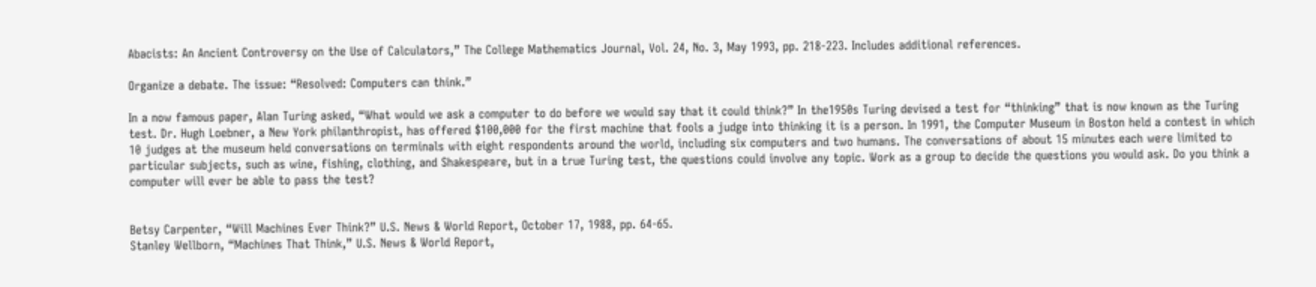Abacists: An Ancient Controversy on the Use of Calculators,” The College Mathematics Journal, Vol. 24, No. 3, May 1993, pp. 218-223. Includes additional references.

Organize a debate. The issue: “Resolved: Computers can think.”

In a now famous paper, Alan Turing asked, “What would we ask a computer to do before we would say that it could think?” In the1950s Turing devised a test for “thinking” that is now known as the Turing test. Dr. Hugh Loebner, a New York philanthropist, has offered $100,000 for the first machine that fools a judge into thinking it is a person. In 1991, the Computer Museum in Boston held a contest in which 10 judges at the museum held conversations on terminals with eight respondents around the world, including six computers and two humans. The conversations of about 15 minutes each were limited to particular subjects, such as wine, fishing, clothing, and Shakespeare, but in a true Turing test, the questions could involve any topic. Work as a group to decide the questions you would ask. Do you think a computer will ever be able to pass the test?


Betsy Carpenter, “Will Machines Ever Think?” U.S. News & World Report, October 17, 1988, pp. 64-65.
Stanley Wellborn, “Machines That Think,” U.S. News & World Report,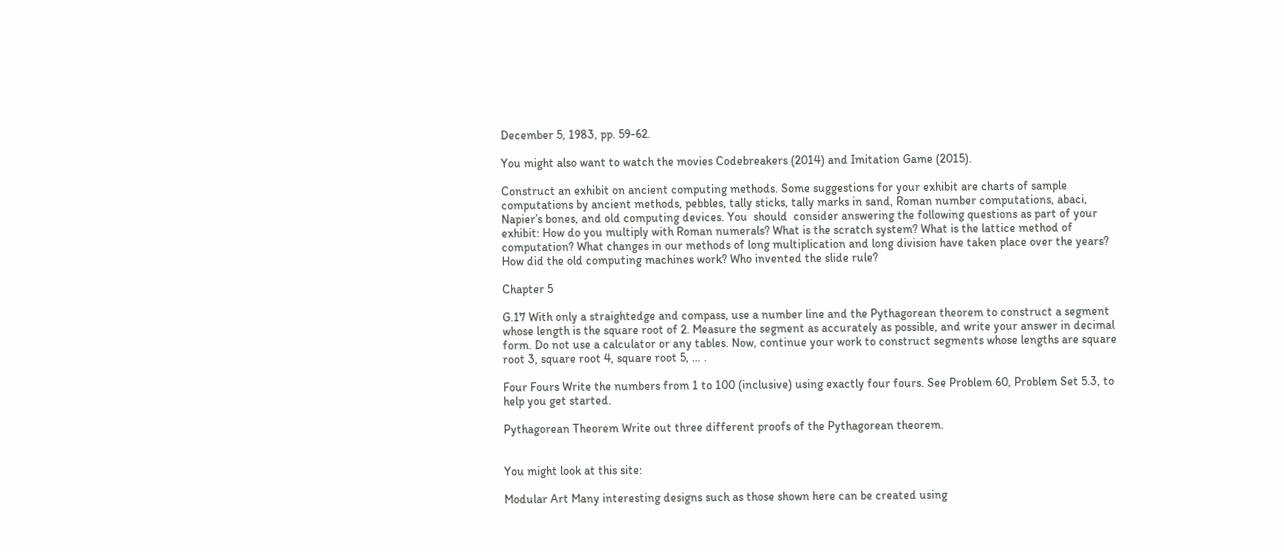December 5, 1983, pp. 59-62.

You might also want to watch the movies Codebreakers (2014) and Imitation Game (2015).

Construct an exhibit on ancient computing methods. Some suggestions for your exhibit are charts of sample computations by ancient methods, pebbles, tally sticks, tally marks in sand, Roman number computations, abaci, Napier’s bones, and old computing devices. You  should  consider answering the following questions as part of your exhibit: How do you multiply with Roman numerals? What is the scratch system? What is the lattice method of computation? What changes in our methods of long multiplication and long division have taken place over the years? How did the old computing machines work? Who invented the slide rule?

Chapter 5

G.17 With only a straightedge and compass, use a number line and the Pythagorean theorem to construct a segment whose length is the square root of 2. Measure the segment as accurately as possible, and write your answer in decimal form. Do not use a calculator or any tables. Now, continue your work to construct segments whose lengths are square root 3, square root 4, square root 5, … .

Four Fours Write the numbers from 1 to 100 (inclusive) using exactly four fours. See Problem 60, Problem Set 5.3, to help you get started.

Pythagorean Theorem Write out three different proofs of the Pythagorean theorem.


You might look at this site:

Modular Art Many interesting designs such as those shown here can be created using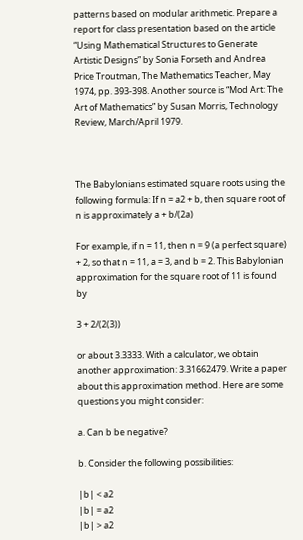patterns based on modular arithmetic. Prepare a report for class presentation based on the article “Using Mathematical Structures to Generate Artistic Designs” by Sonia Forseth and Andrea Price Troutman, The Mathematics Teacher, May 1974, pp. 393-398. Another source is “Mod Art: The Art of Mathematics” by Susan Morris, Technology Review, March/April 1979.



The Babylonians estimated square roots using the following formula: If n = a2 + b, then square root of n is approximately a + b/(2a)

For example, if n = 11, then n = 9 (a perfect square) + 2, so that n = 11, a = 3, and b = 2. This Babylonian approximation for the square root of 11 is found by

3 + 2/(2(3))

or about 3.3333. With a calculator, we obtain another approximation: 3.31662479. Write a paper about this approximation method. Here are some questions you might consider:

a. Can b be negative?

b. Consider the following possibilities:

|b| < a2
|b| = a2
|b| > a2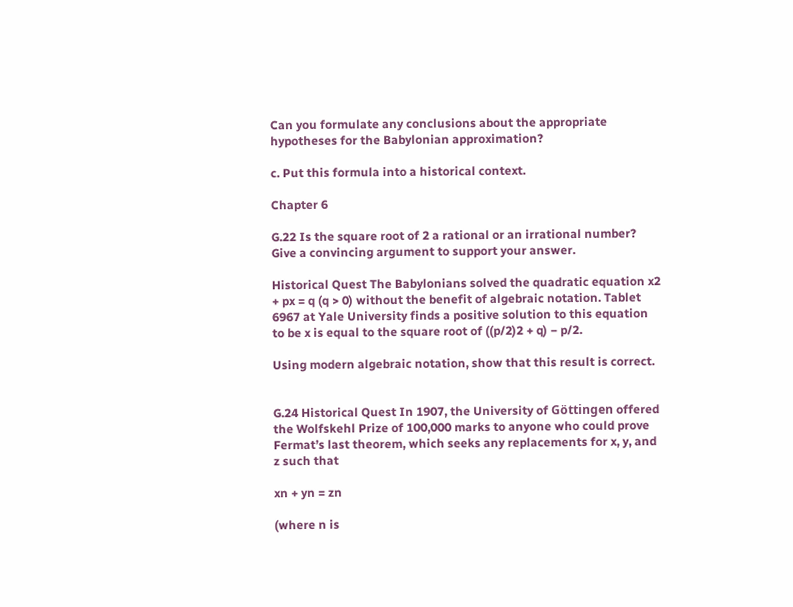Can you formulate any conclusions about the appropriate hypotheses for the Babylonian approximation?

c. Put this formula into a historical context.

Chapter 6

G.22 Is the square root of 2 a rational or an irrational number? Give a convincing argument to support your answer.

Historical Quest The Babylonians solved the quadratic equation x2 + px = q (q > 0) without the benefit of algebraic notation. Tablet 6967 at Yale University finds a positive solution to this equation to be x is equal to the square root of ((p/2)2 + q) − p/2.

Using modern algebraic notation, show that this result is correct.


G.24 Historical Quest In 1907, the University of Göttingen offered the Wolfskehl Prize of 100,000 marks to anyone who could prove Fermat’s last theorem, which seeks any replacements for x, y, and z such that

xn + yn = zn

(where n is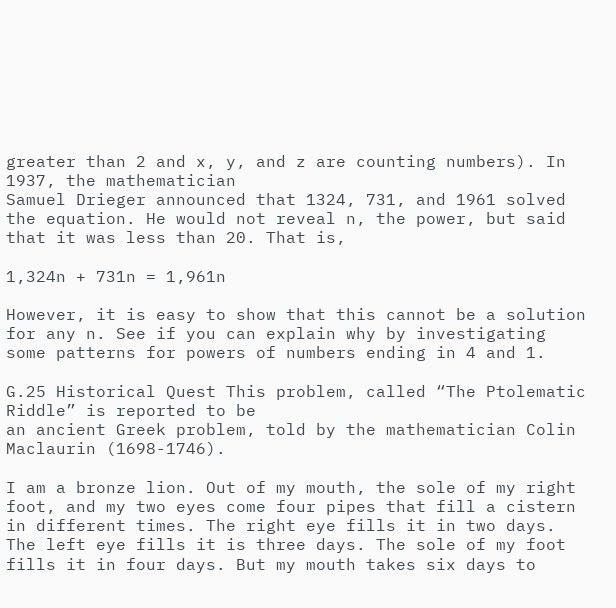greater than 2 and x, y, and z are counting numbers). In 1937, the mathematician
Samuel Drieger announced that 1324, 731, and 1961 solved the equation. He would not reveal n, the power, but said that it was less than 20. That is,

1,324n + 731n = 1,961n

However, it is easy to show that this cannot be a solution for any n. See if you can explain why by investigating some patterns for powers of numbers ending in 4 and 1.

G.25 Historical Quest This problem, called “The Ptolematic Riddle” is reported to be
an ancient Greek problem, told by the mathematician Colin Maclaurin (1698-1746).

I am a bronze lion. Out of my mouth, the sole of my right foot, and my two eyes come four pipes that fill a cistern in different times. The right eye fills it in two days. The left eye fills it is three days. The sole of my foot fills it in four days. But my mouth takes six days to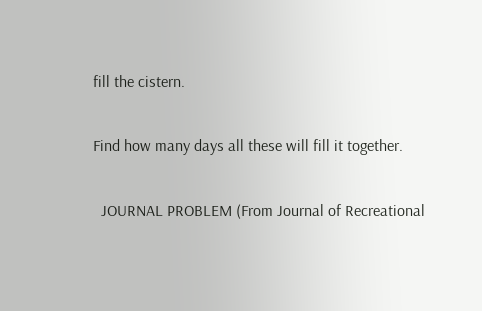fill the cistern.

Find how many days all these will fill it together.

  JOURNAL PROBLEM (From Journal of Recreational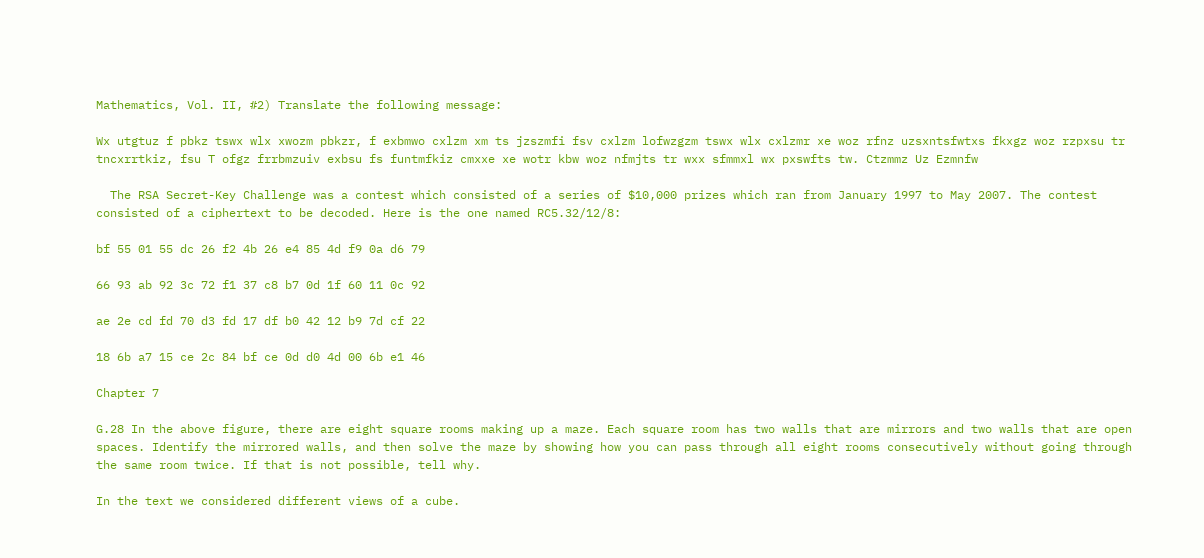Mathematics, Vol. II, #2) Translate the following message:

Wx utgtuz f pbkz tswx wlx xwozm pbkzr, f exbmwo cxlzm xm ts jzszmfi fsv cxlzm lofwzgzm tswx wlx cxlzmr xe woz rfnz uzsxntsfwtxs fkxgz woz rzpxsu tr tncxrrtkiz, fsu T ofgz frrbmzuiv exbsu fs funtmfkiz cmxxe xe wotr kbw woz nfmjts tr wxx sfmmxl wx pxswfts tw. Ctzmmz Uz Ezmnfw

  The RSA Secret-Key Challenge was a contest which consisted of a series of $10,000 prizes which ran from January 1997 to May 2007. The contest consisted of a ciphertext to be decoded. Here is the one named RC5.32/12/8:

bf 55 01 55 dc 26 f2 4b 26 e4 85 4d f9 0a d6 79

66 93 ab 92 3c 72 f1 37 c8 b7 0d 1f 60 11 0c 92

ae 2e cd fd 70 d3 fd 17 df b0 42 12 b9 7d cf 22

18 6b a7 15 ce 2c 84 bf ce 0d d0 4d 00 6b e1 46

Chapter 7

G.28 In the above figure, there are eight square rooms making up a maze. Each square room has two walls that are mirrors and two walls that are open spaces. Identify the mirrored walls, and then solve the maze by showing how you can pass through all eight rooms consecutively without going through the same room twice. If that is not possible, tell why.

In the text we considered different views of a cube.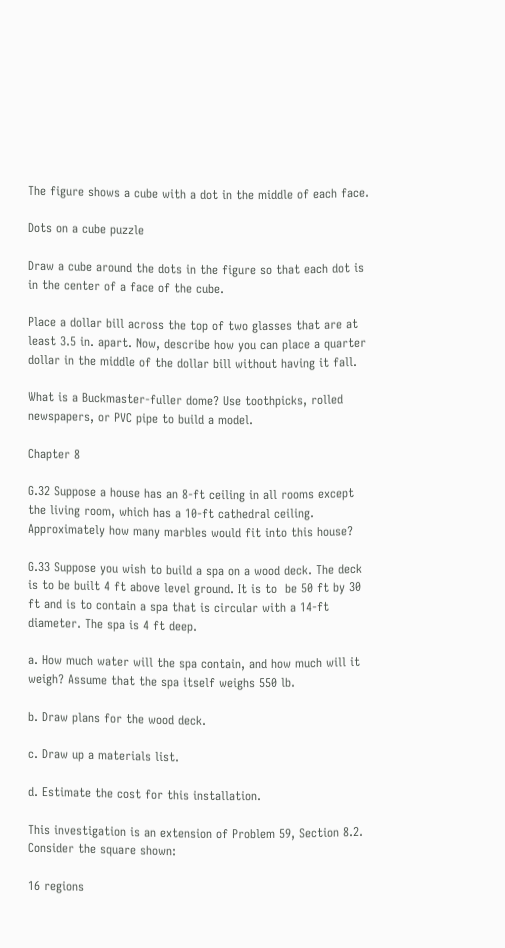The figure shows a cube with a dot in the middle of each face.

Dots on a cube puzzle

Draw a cube around the dots in the figure so that each dot is in the center of a face of the cube.

Place a dollar bill across the top of two glasses that are at least 3.5 in. apart. Now, describe how you can place a quarter dollar in the middle of the dollar bill without having it fall.

What is a Buckmaster-fuller dome? Use toothpicks, rolled newspapers, or PVC pipe to build a model.

Chapter 8

G.32 Suppose a house has an 8-ft ceiling in all rooms except the living room, which has a 10-ft cathedral ceiling. Approximately how many marbles would fit into this house?

G.33 Suppose you wish to build a spa on a wood deck. The deck is to be built 4 ft above level ground. It is to  be 50 ft by 30 ft and is to contain a spa that is circular with a 14-ft diameter. The spa is 4 ft deep.

a. How much water will the spa contain, and how much will it weigh? Assume that the spa itself weighs 550 lb.

b. Draw plans for the wood deck.

c. Draw up a materials list.

d. Estimate the cost for this installation.

This investigation is an extension of Problem 59, Section 8.2. Consider the square shown:

16 regions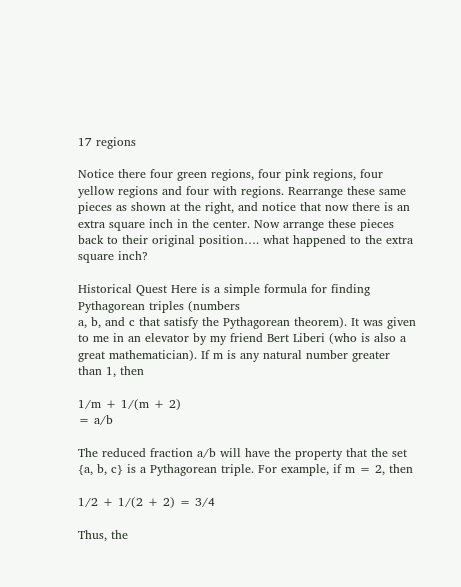17 regions

Notice there four green regions, four pink regions, four yellow regions and four with regions. Rearrange these same pieces as shown at the right, and notice that now there is an extra square inch in the center. Now arrange these pieces back to their original position…. what happened to the extra square inch?

Historical Quest Here is a simple formula for finding Pythagorean triples (numbers
a, b, and c that satisfy the Pythagorean theorem). It was given to me in an elevator by my friend Bert Liberi (who is also a great mathematician). If m is any natural number greater than 1, then

1/m + 1/(m + 2)
= a/b

The reduced fraction a/b will have the property that the set {a, b, c} is a Pythagorean triple. For example, if m = 2, then

1/2 + 1/(2 + 2) = 3/4

Thus, the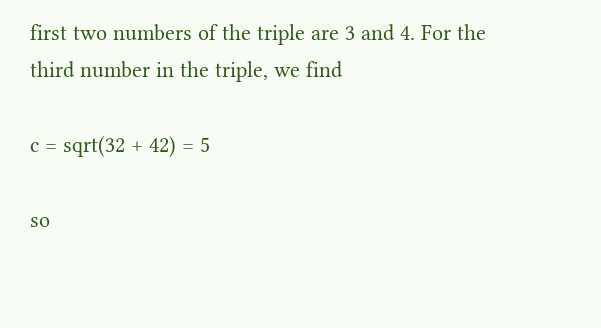first two numbers of the triple are 3 and 4. For the third number in the triple, we find

c = sqrt(32 + 42) = 5

so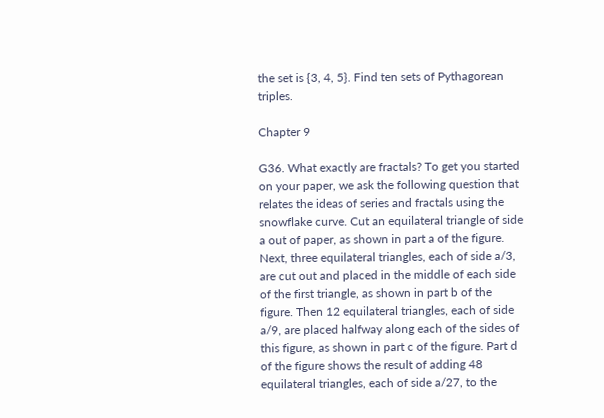the set is {3, 4, 5}. Find ten sets of Pythagorean triples.

Chapter 9

G36. What exactly are fractals? To get you started on your paper, we ask the following question that relates the ideas of series and fractals using the snowflake curve. Cut an equilateral triangle of side a out of paper, as shown in part a of the figure. Next, three equilateral triangles, each of side a/3, are cut out and placed in the middle of each side of the first triangle, as shown in part b of the figure. Then 12 equilateral triangles, each of side a/9, are placed halfway along each of the sides of this figure, as shown in part c of the figure. Part d of the figure shows the result of adding 48 equilateral triangles, each of side a/27, to the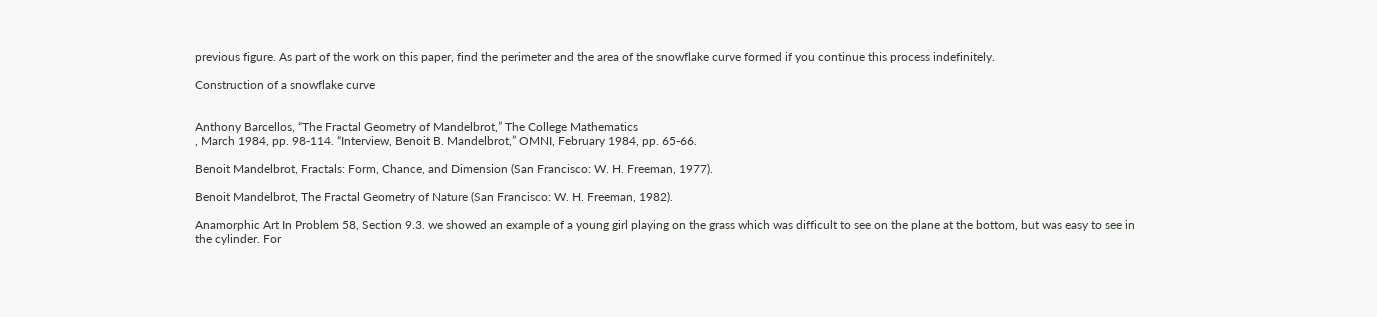previous figure. As part of the work on this paper, find the perimeter and the area of the snowflake curve formed if you continue this process indefinitely.

Construction of a snowflake curve


Anthony Barcellos, “The Fractal Geometry of Mandelbrot,” The College Mathematics
, March 1984, pp. 98-114. “Interview, Benoit B. Mandelbrot,” OMNI, February 1984, pp. 65-66.

Benoit Mandelbrot, Fractals: Form, Chance, and Dimension (San Francisco: W. H. Freeman, 1977).

Benoit Mandelbrot, The Fractal Geometry of Nature (San Francisco: W. H. Freeman, 1982).

Anamorphic Art In Problem 58, Section 9.3. we showed an example of a young girl playing on the grass which was difficult to see on the plane at the bottom, but was easy to see in the cylinder. For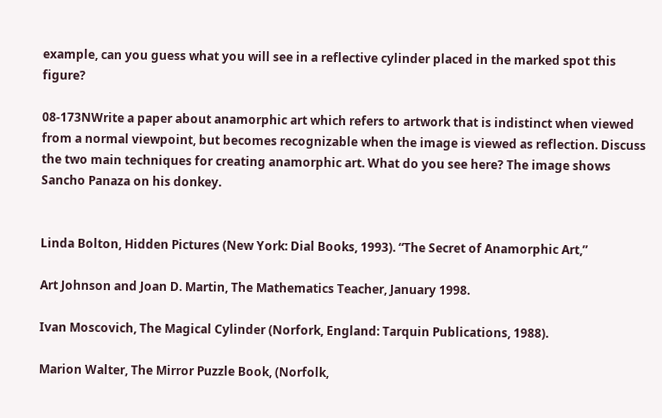example, can you guess what you will see in a reflective cylinder placed in the marked spot this figure?

08-173NWrite a paper about anamorphic art which refers to artwork that is indistinct when viewed from a normal viewpoint, but becomes recognizable when the image is viewed as reflection. Discuss the two main techniques for creating anamorphic art. What do you see here? The image shows Sancho Panaza on his donkey.


Linda Bolton, Hidden Pictures (New York: Dial Books, 1993). “The Secret of Anamorphic Art,”

Art Johnson and Joan D. Martin, The Mathematics Teacher, January 1998.

Ivan Moscovich, The Magical Cylinder (Norfork, England: Tarquin Publications, 1988).

Marion Walter, The Mirror Puzzle Book, (Norfolk,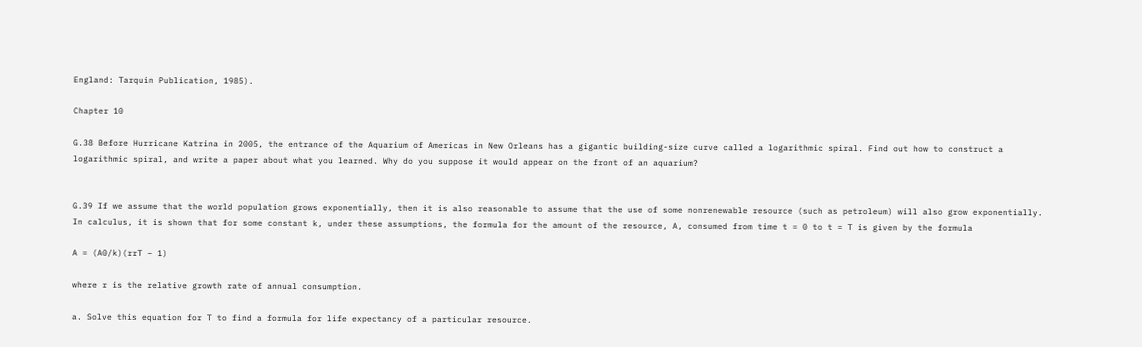England: Tarquin Publication, 1985).

Chapter 10

G.38 Before Hurricane Katrina in 2005, the entrance of the Aquarium of Americas in New Orleans has a gigantic building-size curve called a logarithmic spiral. Find out how to construct a logarithmic spiral, and write a paper about what you learned. Why do you suppose it would appear on the front of an aquarium?


G.39 If we assume that the world population grows exponentially, then it is also reasonable to assume that the use of some nonrenewable resource (such as petroleum) will also grow exponentially. In calculus, it is shown that for some constant k, under these assumptions, the formula for the amount of the resource, A, consumed from time t = 0 to t = T is given by the formula

A = (A0/k)(rrT – 1)

where r is the relative growth rate of annual consumption.

a. Solve this equation for T to find a formula for life expectancy of a particular resource.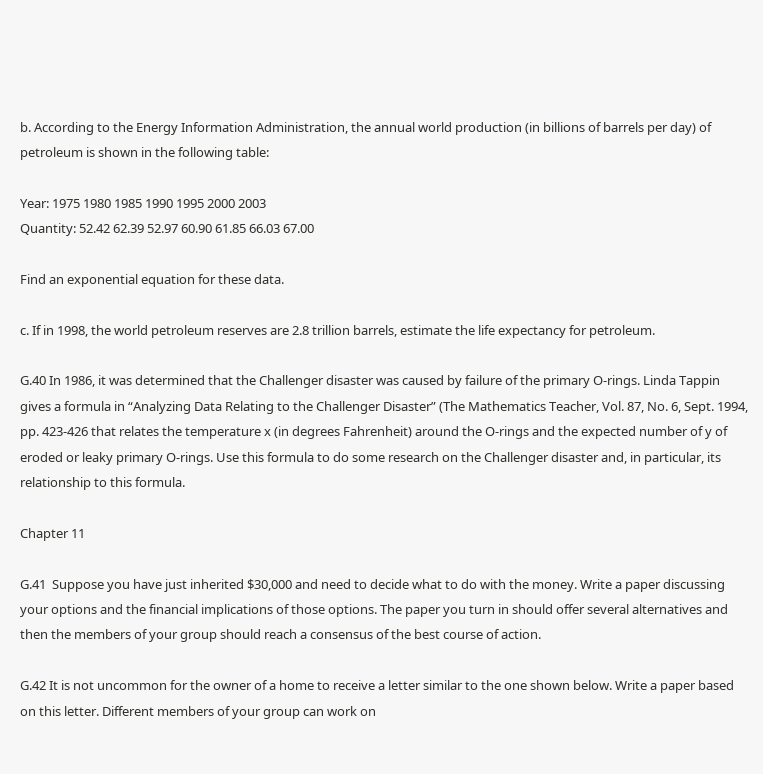b. According to the Energy Information Administration, the annual world production (in billions of barrels per day) of petroleum is shown in the following table:

Year: 1975 1980 1985 1990 1995 2000 2003
Quantity: 52.42 62.39 52.97 60.90 61.85 66.03 67.00

Find an exponential equation for these data.

c. If in 1998, the world petroleum reserves are 2.8 trillion barrels, estimate the life expectancy for petroleum.

G.40 In 1986, it was determined that the Challenger disaster was caused by failure of the primary O-rings. Linda Tappin gives a formula in “Analyzing Data Relating to the Challenger Disaster” (The Mathematics Teacher, Vol. 87, No. 6, Sept. 1994, pp. 423-426 that relates the temperature x (in degrees Fahrenheit) around the O-rings and the expected number of y of eroded or leaky primary O-rings. Use this formula to do some research on the Challenger disaster and, in particular, its relationship to this formula.

Chapter 11

G.41  Suppose you have just inherited $30,000 and need to decide what to do with the money. Write a paper discussing your options and the financial implications of those options. The paper you turn in should offer several alternatives and then the members of your group should reach a consensus of the best course of action.

G.42 It is not uncommon for the owner of a home to receive a letter similar to the one shown below. Write a paper based on this letter. Different members of your group can work on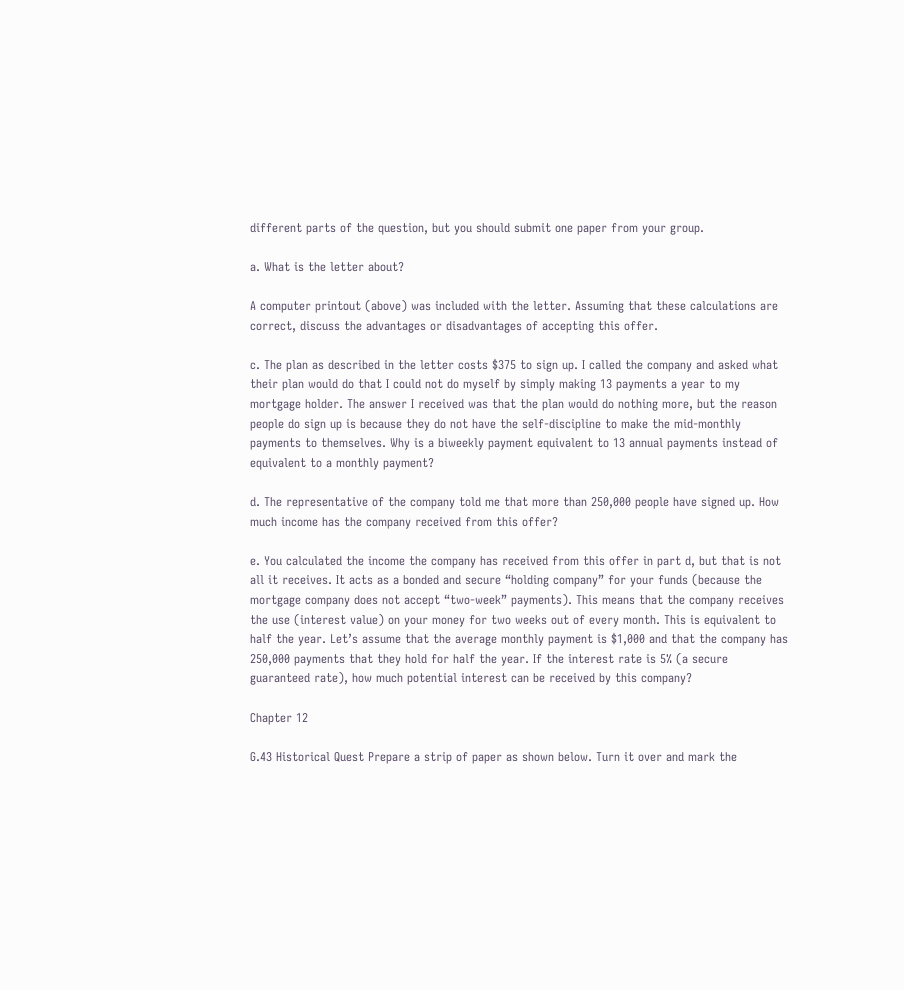different parts of the question, but you should submit one paper from your group.

a. What is the letter about?

A computer printout (above) was included with the letter. Assuming that these calculations are correct, discuss the advantages or disadvantages of accepting this offer.

c. The plan as described in the letter costs $375 to sign up. I called the company and asked what their plan would do that I could not do myself by simply making 13 payments a year to my mortgage holder. The answer I received was that the plan would do nothing more, but the reason people do sign up is because they do not have the self-discipline to make the mid-monthly payments to themselves. Why is a biweekly payment equivalent to 13 annual payments instead of equivalent to a monthly payment?

d. The representative of the company told me that more than 250,000 people have signed up. How much income has the company received from this offer?

e. You calculated the income the company has received from this offer in part d, but that is not all it receives. It acts as a bonded and secure “holding company” for your funds (because the mortgage company does not accept “two-week” payments). This means that the company receives the use (interest value) on your money for two weeks out of every month. This is equivalent to half the year. Let’s assume that the average monthly payment is $1,000 and that the company has 250,000 payments that they hold for half the year. If the interest rate is 5% (a secure guaranteed rate), how much potential interest can be received by this company?

Chapter 12

G.43 Historical Quest Prepare a strip of paper as shown below. Turn it over and mark the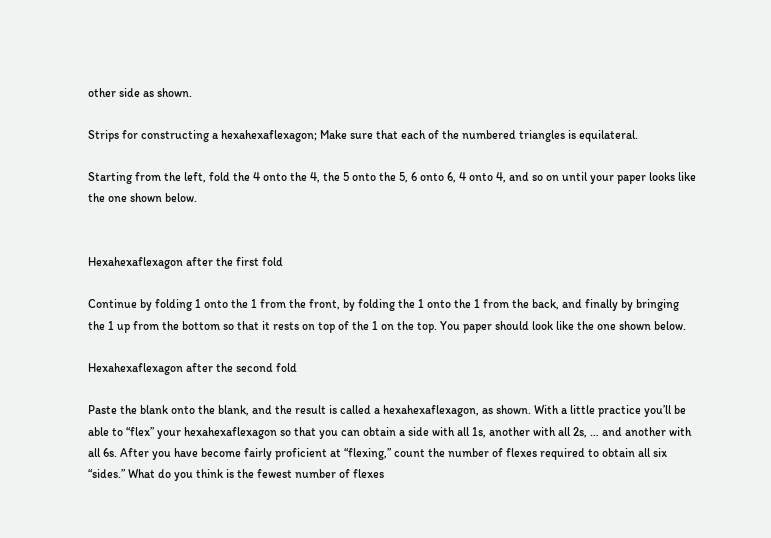other side as shown.

Strips for constructing a hexahexaflexagon; Make sure that each of the numbered triangles is equilateral.

Starting from the left, fold the 4 onto the 4, the 5 onto the 5, 6 onto 6, 4 onto 4, and so on until your paper looks like the one shown below.


Hexahexaflexagon after the first fold

Continue by folding 1 onto the 1 from the front, by folding the 1 onto the 1 from the back, and finally by bringing the 1 up from the bottom so that it rests on top of the 1 on the top. You paper should look like the one shown below.

Hexahexaflexagon after the second fold

Paste the blank onto the blank, and the result is called a hexahexaflexagon, as shown. With a little practice you’ll be able to “flex” your hexahexaflexagon so that you can obtain a side with all 1s, another with all 2s, … and another with all 6s. After you have become fairly proficient at “flexing,” count the number of flexes required to obtain all six “sides.” What do you think is the fewest number of flexes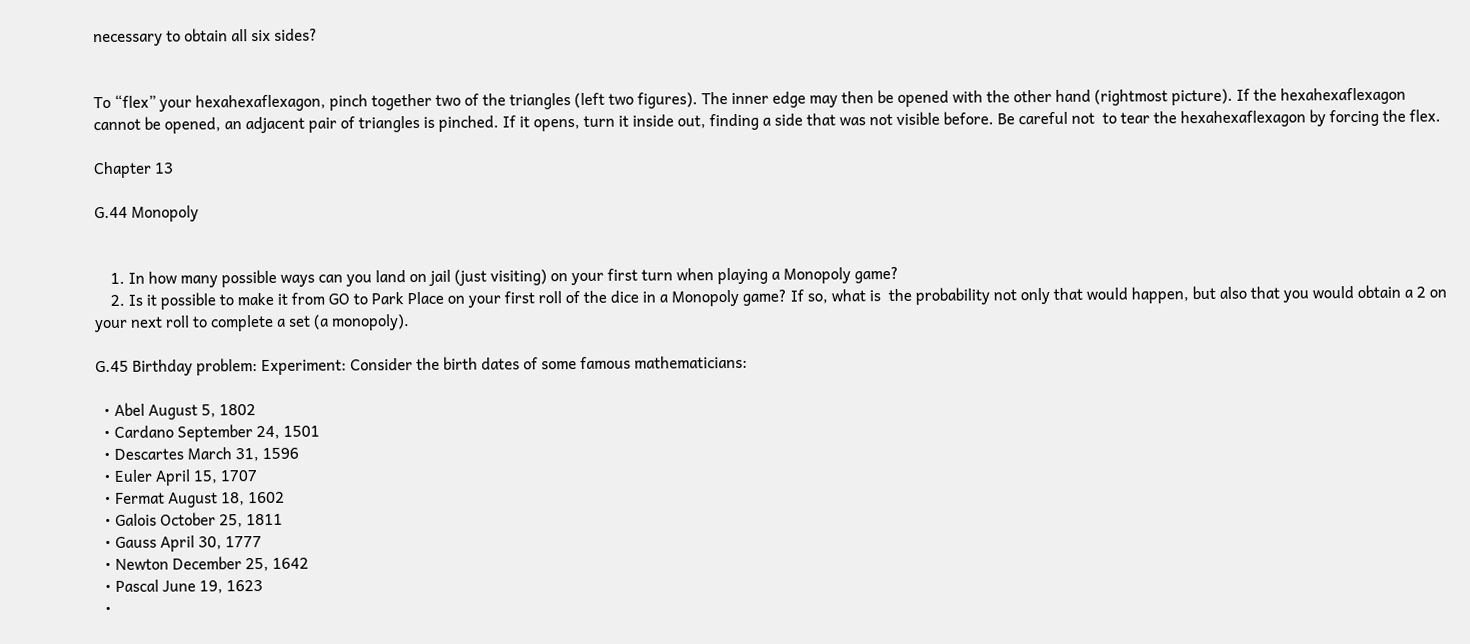necessary to obtain all six sides?


To “flex” your hexahexaflexagon, pinch together two of the triangles (left two figures). The inner edge may then be opened with the other hand (rightmost picture). If the hexahexaflexagon cannot be opened, an adjacent pair of triangles is pinched. If it opens, turn it inside out, finding a side that was not visible before. Be careful not  to tear the hexahexaflexagon by forcing the flex.

Chapter 13

G.44 Monopoly


    1. In how many possible ways can you land on jail (just visiting) on your first turn when playing a Monopoly game?
    2. Is it possible to make it from GO to Park Place on your first roll of the dice in a Monopoly game? If so, what is  the probability not only that would happen, but also that you would obtain a 2 on your next roll to complete a set (a monopoly).

G.45 Birthday problem: Experiment: Consider the birth dates of some famous mathematicians:

  • Abel August 5, 1802
  • Cardano September 24, 1501
  • Descartes March 31, 1596
  • Euler April 15, 1707
  • Fermat August 18, 1602
  • Galois October 25, 1811
  • Gauss April 30, 1777
  • Newton December 25, 1642
  • Pascal June 19, 1623
  •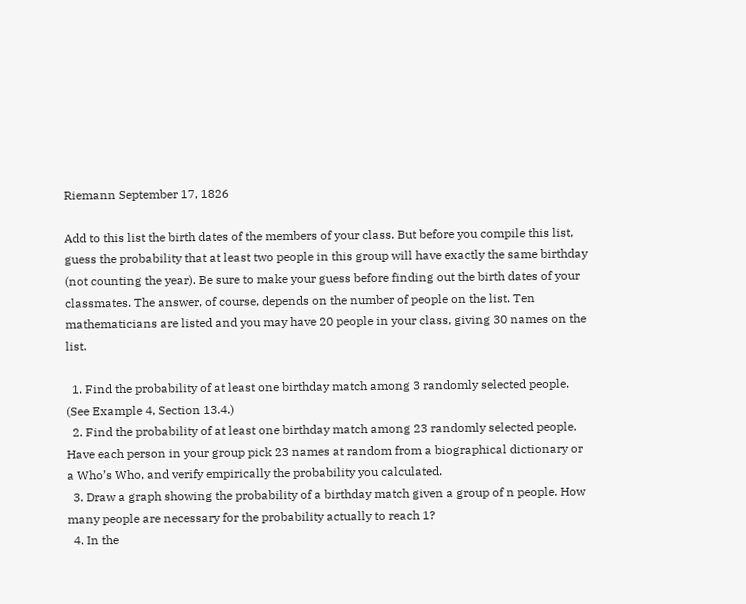Riemann September 17, 1826

Add to this list the birth dates of the members of your class. But before you compile this list, guess the probability that at least two people in this group will have exactly the same birthday (not counting the year). Be sure to make your guess before finding out the birth dates of your  classmates. The answer, of course, depends on the number of people on the list. Ten mathematicians are listed and you may have 20 people in your class, giving 30 names on the list.

  1. Find the probability of at least one birthday match among 3 randomly selected people. (See Example 4, Section 13.4.)
  2. Find the probability of at least one birthday match among 23 randomly selected people. Have each person in your group pick 23 names at random from a biographical dictionary or a Who’s Who, and verify empirically the probability you calculated.
  3. Draw a graph showing the probability of a birthday match given a group of n people. How many people are necessary for the probability actually to reach 1?
  4. In the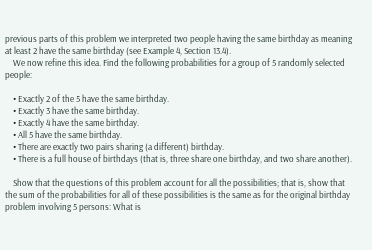previous parts of this problem we interpreted two people having the same birthday as meaning at least 2 have the same birthday (see Example 4, Section 13.4).
    We now refine this idea. Find the following probabilities for a group of 5 randomly selected people:

    • Exactly 2 of the 5 have the same birthday.
    • Exactly 3 have the same birthday.
    • Exactly 4 have the same birthday.
    • All 5 have the same birthday.
    • There are exactly two pairs sharing (a different) birthday.
    • There is a full house of birthdays (that is, three share one birthday, and two share another).

    Show that the questions of this problem account for all the possibilities; that is, show that the sum of the probabilities for all of these possibilities is the same as for the original birthday problem involving 5 persons: What is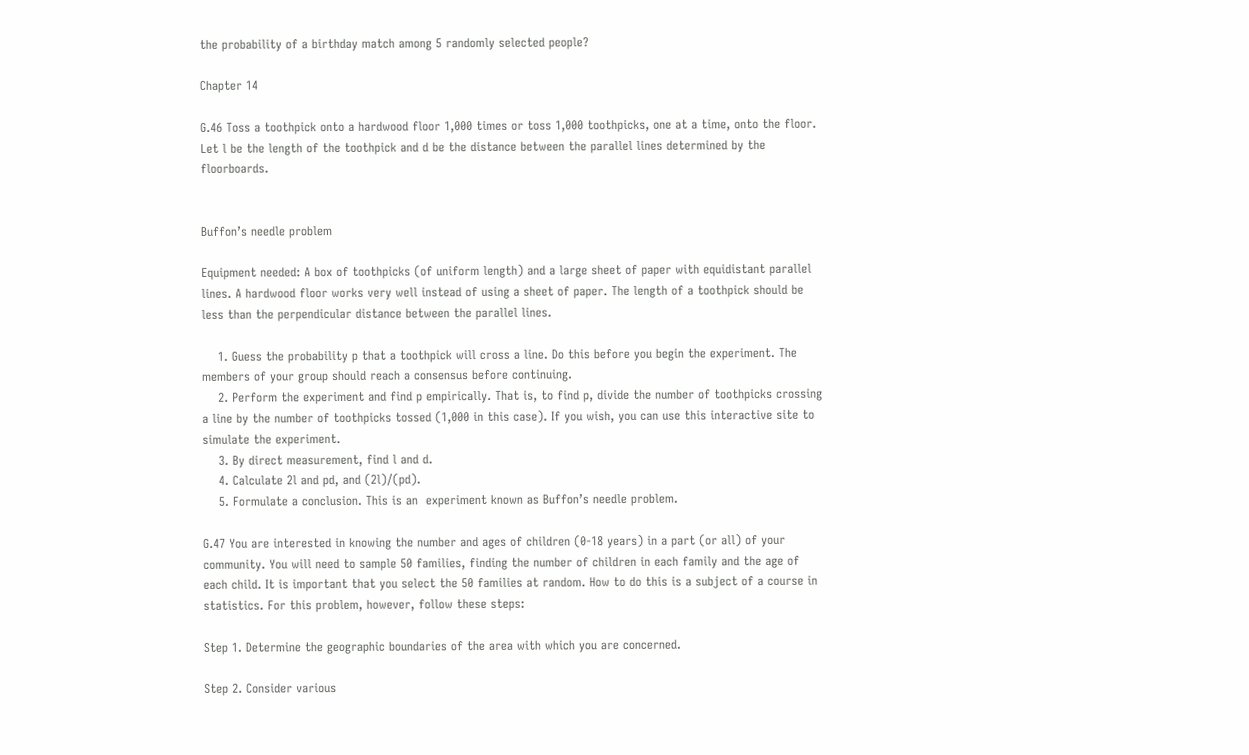the probability of a birthday match among 5 randomly selected people?

Chapter 14

G.46 Toss a toothpick onto a hardwood floor 1,000 times or toss 1,000 toothpicks, one at a time, onto the floor. Let l be the length of the toothpick and d be the distance between the parallel lines determined by the floorboards.


Buffon’s needle problem

Equipment needed: A box of toothpicks (of uniform length) and a large sheet of paper with equidistant parallel lines. A hardwood floor works very well instead of using a sheet of paper. The length of a toothpick should be less than the perpendicular distance between the parallel lines.

    1. Guess the probability p that a toothpick will cross a line. Do this before you begin the experiment. The members of your group should reach a consensus before continuing.
    2. Perform the experiment and find p empirically. That is, to find p, divide the number of toothpicks crossing a line by the number of toothpicks tossed (1,000 in this case). If you wish, you can use this interactive site to simulate the experiment.
    3. By direct measurement, find l and d.
    4. Calculate 2l and pd, and (2l)/(pd).
    5. Formulate a conclusion. This is an  experiment known as Buffon’s needle problem.

G.47 You are interested in knowing the number and ages of children (0-18 years) in a part (or all) of your community. You will need to sample 50 families, finding the number of children in each family and the age of each child. It is important that you select the 50 families at random. How to do this is a subject of a course in statistics. For this problem, however, follow these steps:

Step 1. Determine the geographic boundaries of the area with which you are concerned.

Step 2. Consider various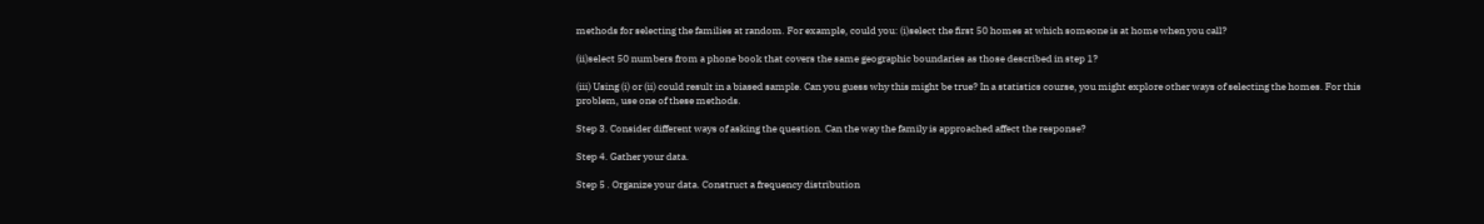methods for selecting the families at random. For example, could you: (i)select the first 50 homes at which someone is at home when you call?

(ii)select 50 numbers from a phone book that covers the same geographic boundaries as those described in step 1?

(iii) Using (i) or (ii) could result in a biased sample. Can you guess why this might be true? In a statistics course, you might explore other ways of selecting the homes. For this problem, use one of these methods.

Step 3. Consider different ways of asking the question. Can the way the family is approached affect the response?

Step 4. Gather your data.

Step 5 . Organize your data. Construct a frequency distribution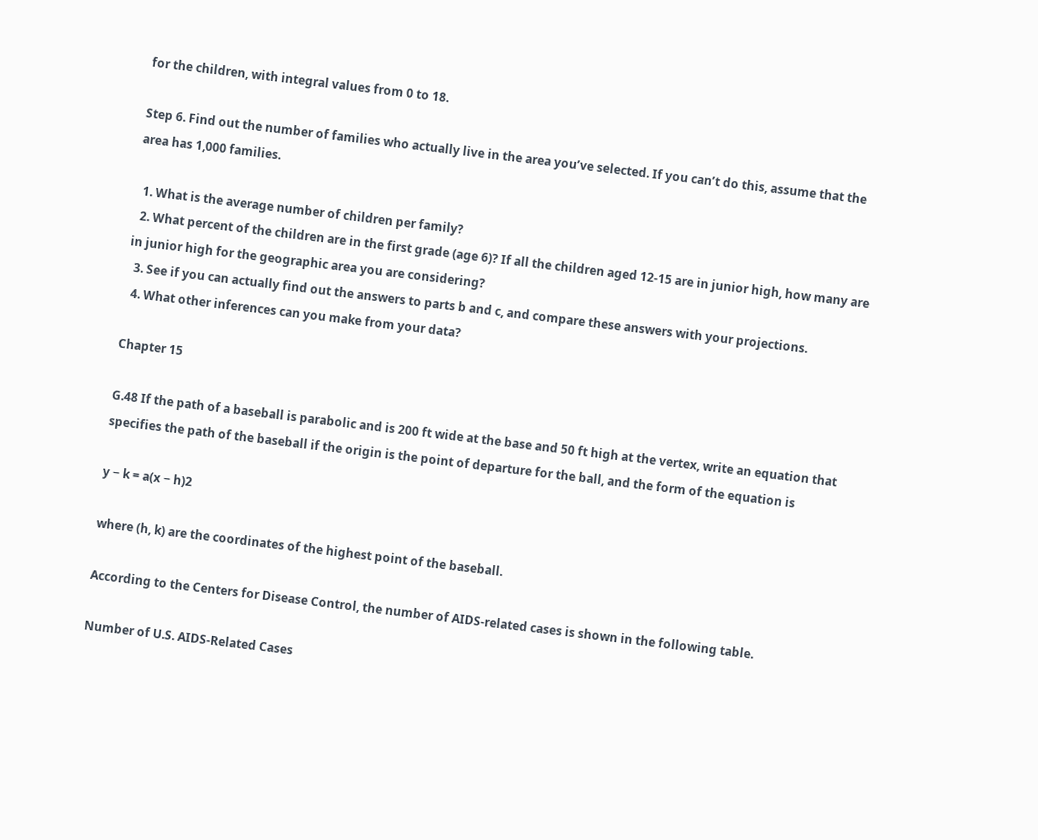for the children, with integral values from 0 to 18.

Step 6. Find out the number of families who actually live in the area you’ve selected. If you can’t do this, assume that the area has 1,000 families.

  1. What is the average number of children per family?
  2. What percent of the children are in the first grade (age 6)? If all the children aged 12-15 are in junior high, how many are in junior high for the geographic area you are considering?
  3. See if you can actually find out the answers to parts b and c, and compare these answers with your projections.
  4. What other inferences can you make from your data?

Chapter 15

G.48 If the path of a baseball is parabolic and is 200 ft wide at the base and 50 ft high at the vertex, write an equation that specifies the path of the baseball if the origin is the point of departure for the ball, and the form of the equation is

y − k = a(x − h)2

where (h, k) are the coordinates of the highest point of the baseball.

According to the Centers for Disease Control, the number of AIDS-related cases is shown in the following table.

Number of U.S. AIDS-Related Cases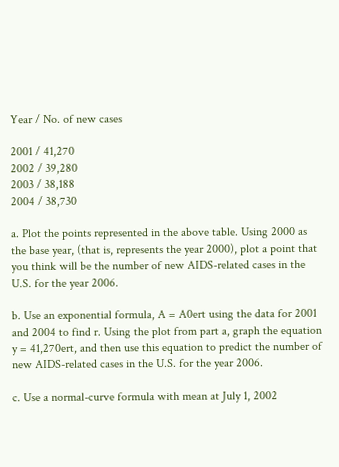Year / No. of new cases

2001 / 41,270
2002 / 39,280
2003 / 38,188
2004 / 38,730

a. Plot the points represented in the above table. Using 2000 as the base year, (that is, represents the year 2000), plot a point that you think will be the number of new AIDS-related cases in the U.S. for the year 2006.

b. Use an exponential formula, A = A0ert using the data for 2001 and 2004 to find r. Using the plot from part a, graph the equation y = 41,270ert, and then use this equation to predict the number of new AIDS-related cases in the U.S. for the year 2006.

c. Use a normal-curve formula with mean at July 1, 2002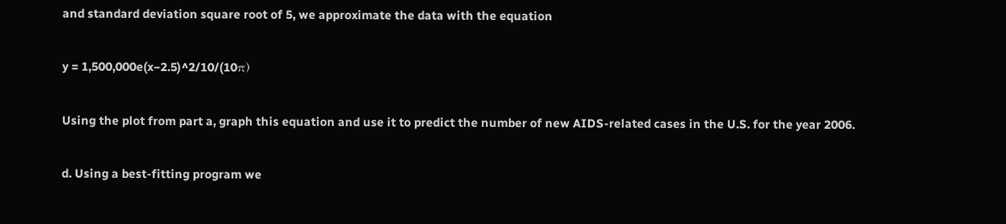and standard deviation square root of 5, we approximate the data with the equation

y = 1,500,000e(x−2.5)^2/10/(10π)

Using the plot from part a, graph this equation and use it to predict the number of new AIDS-related cases in the U.S. for the year 2006.

d. Using a best-fitting program we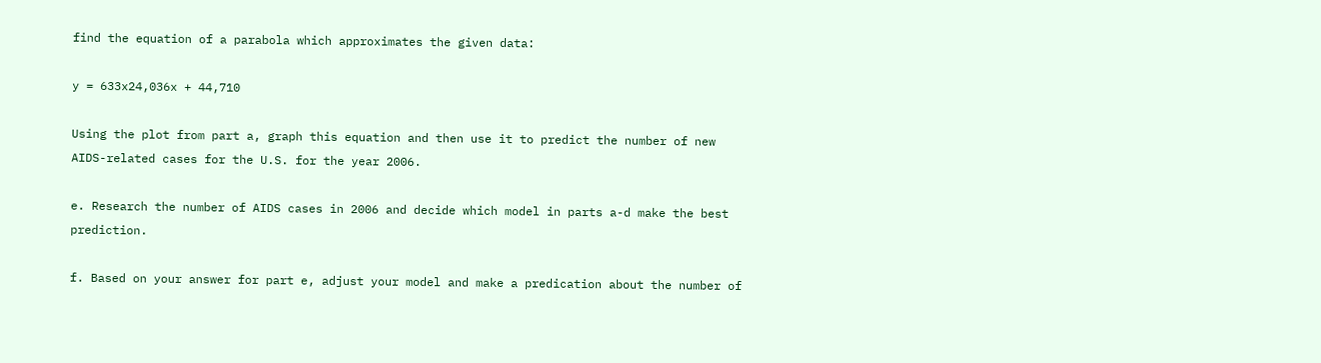find the equation of a parabola which approximates the given data:

y = 633x24,036x + 44,710

Using the plot from part a, graph this equation and then use it to predict the number of new AIDS-related cases for the U.S. for the year 2006.

e. Research the number of AIDS cases in 2006 and decide which model in parts a-d make the best prediction.

f. Based on your answer for part e, adjust your model and make a predication about the number of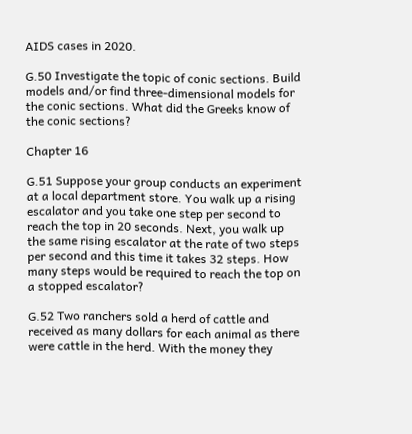AIDS cases in 2020.

G.50 Investigate the topic of conic sections. Build models and/or find three-dimensional models for the conic sections. What did the Greeks know of the conic sections?

Chapter 16

G.51 Suppose your group conducts an experiment at a local department store. You walk up a rising escalator and you take one step per second to reach the top in 20 seconds. Next, you walk up the same rising escalator at the rate of two steps per second and this time it takes 32 steps. How many steps would be required to reach the top on a stopped escalator?

G.52 Two ranchers sold a herd of cattle and received as many dollars for each animal as there were cattle in the herd. With the money they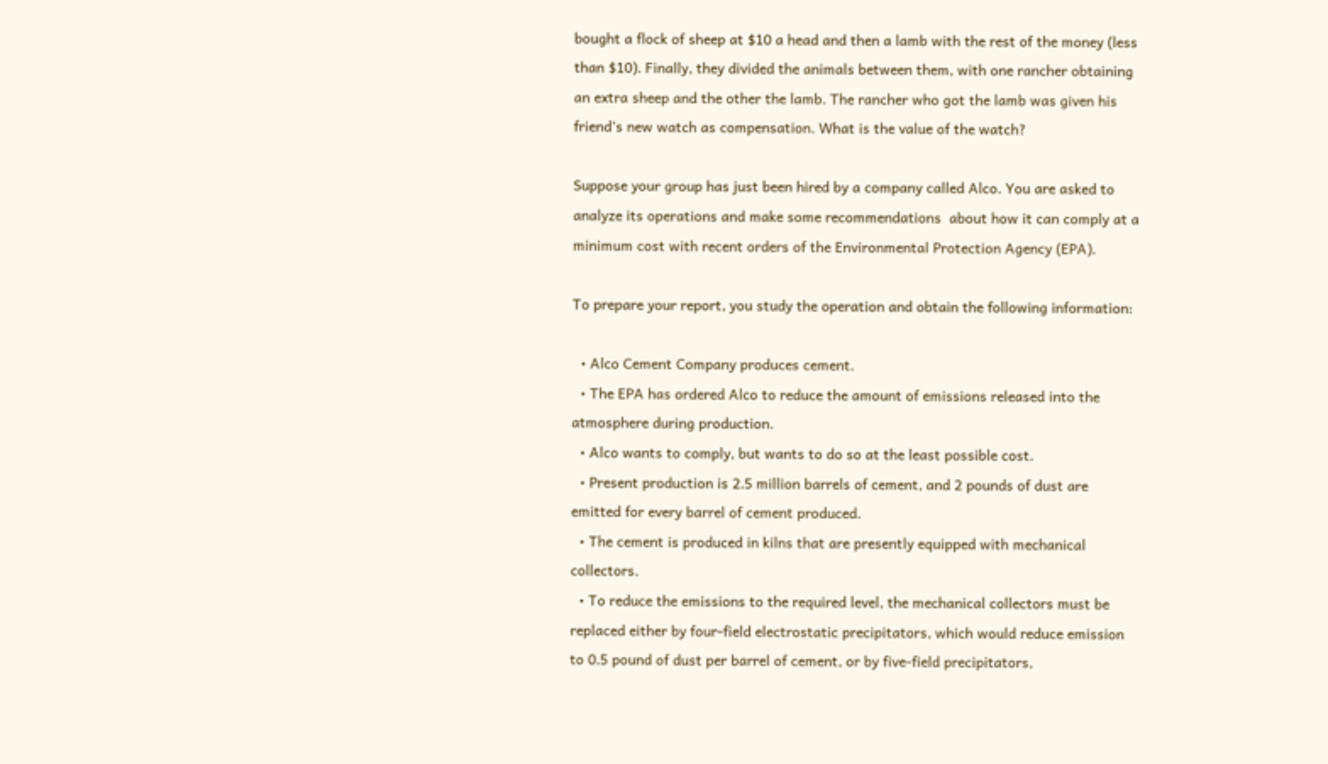bought a flock of sheep at $10 a head and then a lamb with the rest of the money (less than $10). Finally, they divided the animals between them, with one rancher obtaining an extra sheep and the other the lamb. The rancher who got the lamb was given his friend’s new watch as compensation. What is the value of the watch?

Suppose your group has just been hired by a company called Alco. You are asked to analyze its operations and make some recommendations  about how it can comply at a minimum cost with recent orders of the Environmental Protection Agency (EPA).

To prepare your report, you study the operation and obtain the following information:

  • Alco Cement Company produces cement.
  • The EPA has ordered Alco to reduce the amount of emissions released into the atmosphere during production.
  • Alco wants to comply, but wants to do so at the least possible cost.
  • Present production is 2.5 million barrels of cement, and 2 pounds of dust are emitted for every barrel of cement produced.
  • The cement is produced in kilns that are presently equipped with mechanical collectors.
  • To reduce the emissions to the required level, the mechanical collectors must be replaced either by four-field electrostatic precipitators, which would reduce emission to 0.5 pound of dust per barrel of cement, or by five-field precipitators,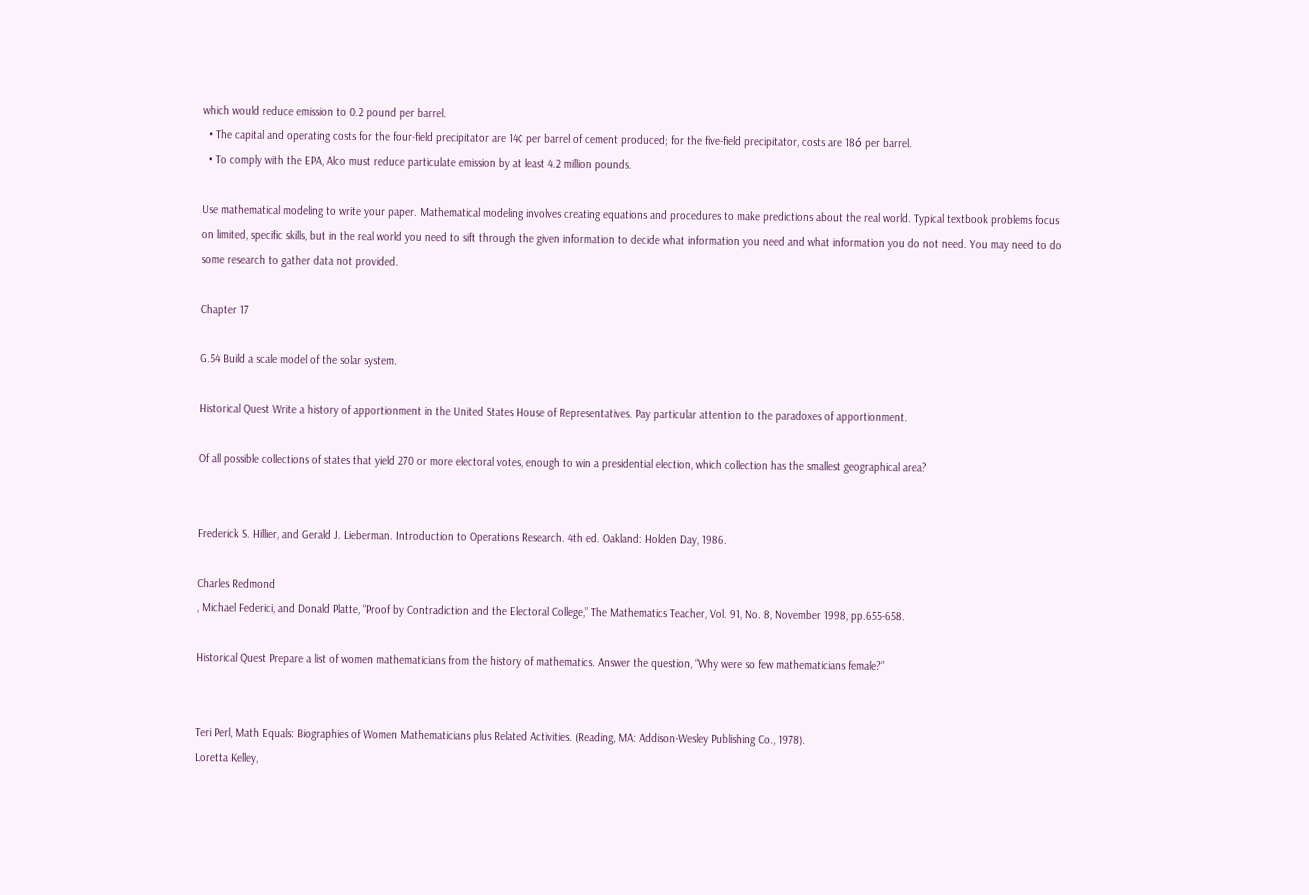which would reduce emission to 0.2 pound per barrel.
  • The capital and operating costs for the four-field precipitator are 14¢ per barrel of cement produced; for the five-field precipitator, costs are 18ó per barrel.
  • To comply with the EPA, Alco must reduce particulate emission by at least 4.2 million pounds.

Use mathematical modeling to write your paper. Mathematical modeling involves creating equations and procedures to make predictions about the real world. Typical textbook problems focus on limited, specific skills, but in the real world you need to sift through the given information to decide what information you need and what information you do not need. You may need to do some research to gather data not provided.

Chapter 17

G.54 Build a scale model of the solar system.

Historical Quest Write a history of apportionment in the United States House of Representatives. Pay particular attention to the paradoxes of apportionment.

Of all possible collections of states that yield 270 or more electoral votes, enough to win a presidential election, which collection has the smallest geographical area?


Frederick S. Hillier, and Gerald J. Lieberman. Introduction to Operations Research. 4th ed. Oakland: Holden Day, 1986.

Charles Redmond
, Michael Federici, and Donald Platte, “Proof by Contradiction and the Electoral College,” The Mathematics Teacher, Vol. 91, No. 8, November 1998, pp.655-658.

Historical Quest Prepare a list of women mathematicians from the history of mathematics. Answer the question, “Why were so few mathematicians female?”


Teri Perl, Math Equals: Biographies of Women Mathematicians plus Related Activities. (Reading, MA: Addison-Wesley Publishing Co., 1978).
Loretta Kelley,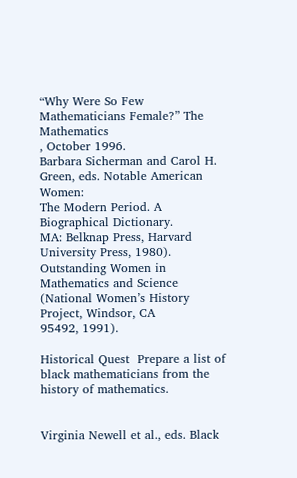“Why Were So Few Mathematicians Female?” The Mathematics
, October 1996.
Barbara Sicherman and Carol H. Green, eds. Notable American Women:
The Modern Period. A Biographical Dictionary.
MA: Belknap Press, Harvard University Press, 1980).
Outstanding Women in Mathematics and Science (National Women’s History Project, Windsor, CA
95492, 1991).

Historical Quest  Prepare a list of black mathematicians from the history of mathematics.


Virginia Newell et al., eds. Black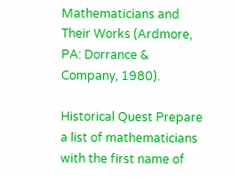Mathematicians and Their Works (Ardmore, PA: Dorrance & Company, 1980).

Historical Quest Prepare a list of mathematicians with the first name of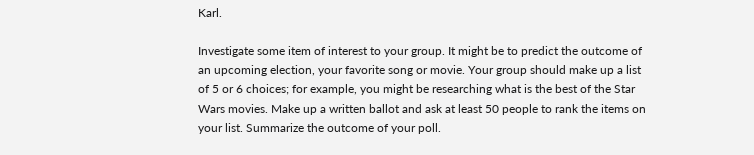Karl.

Investigate some item of interest to your group. It might be to predict the outcome of an upcoming election, your favorite song or movie. Your group should make up a list of 5 or 6 choices; for example, you might be researching what is the best of the Star Wars movies. Make up a written ballot and ask at least 50 people to rank the items on your list. Summarize the outcome of your poll.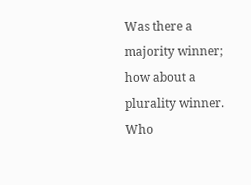Was there a majority winner; how about a plurality winner. Who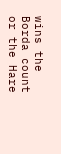wins the Borda count or the Hare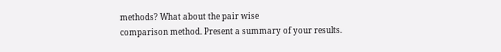methods? What about the pair wise
comparison method. Present a summary of your results.